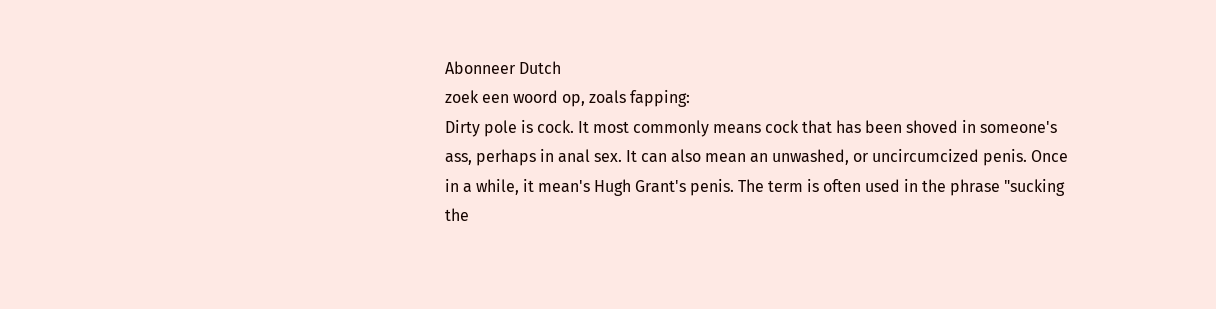Abonneer Dutch
zoek een woord op, zoals fapping:
Dirty pole is cock. It most commonly means cock that has been shoved in someone's ass, perhaps in anal sex. It can also mean an unwashed, or uncircumcized penis. Once in a while, it mean's Hugh Grant's penis. The term is often used in the phrase "sucking the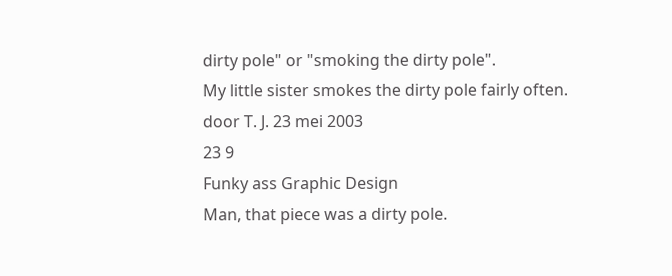dirty pole" or "smoking the dirty pole".
My little sister smokes the dirty pole fairly often.
door T. J. 23 mei 2003
23 9
Funky ass Graphic Design
Man, that piece was a dirty pole.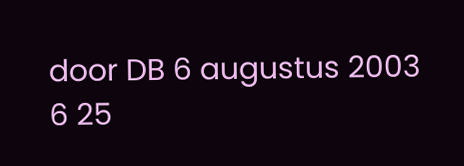door DB 6 augustus 2003
6 25